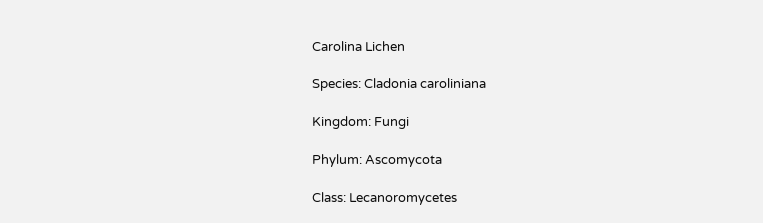Carolina Lichen

Species: Cladonia caroliniana

Kingdom: Fungi

Phylum: Ascomycota

Class: Lecanoromycetes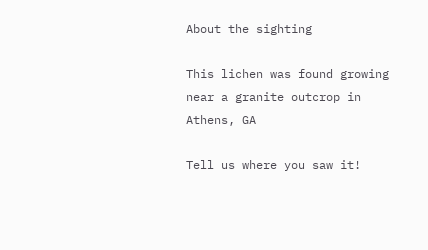About the sighting

This lichen was found growing near a granite outcrop in Athens, GA

Tell us where you saw it!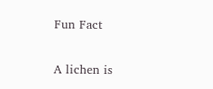Fun Fact

A lichen is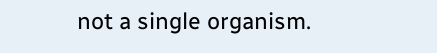not a single organism.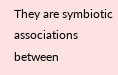They are symbiotic associations between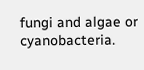fungi and algae or cyanobacteria.